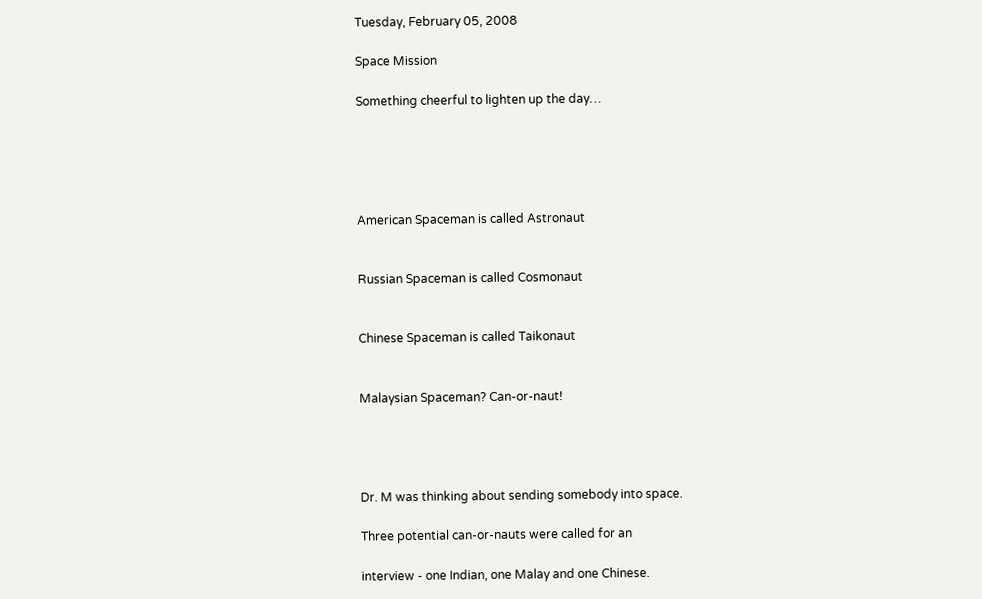Tuesday, February 05, 2008

Space Mission

Something cheerful to lighten up the day…





American Spaceman is called Astronaut


Russian Spaceman is called Cosmonaut


Chinese Spaceman is called Taikonaut


Malaysian Spaceman? Can-or-naut!




Dr. M was thinking about sending somebody into space.

Three potential can-or-nauts were called for an

interview - one Indian, one Malay and one Chinese.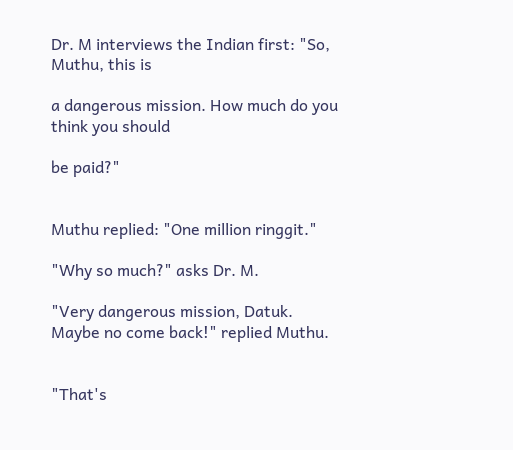Dr. M interviews the Indian first: "So, Muthu, this is

a dangerous mission. How much do you think you should

be paid?"


Muthu replied: "One million ringgit."

"Why so much?" asks Dr. M.

"Very dangerous mission, Datuk. Maybe no come back!" replied Muthu.


"That's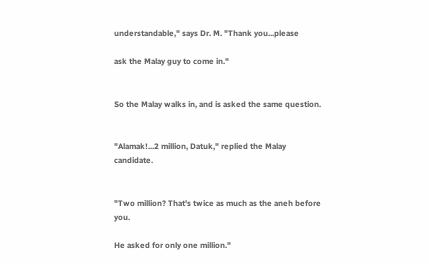understandable," says Dr. M. "Thank you...please

ask the Malay guy to come in."


So the Malay walks in, and is asked the same question.


"Alamak!...2 million, Datuk," replied the Malay candidate.


"Two million? That's twice as much as the aneh before you.

He asked for only one million."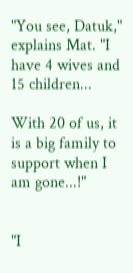"You see, Datuk," explains Mat. "I have 4 wives and 15 children...

With 20 of us, it is a big family to support when I am gone...!"


"I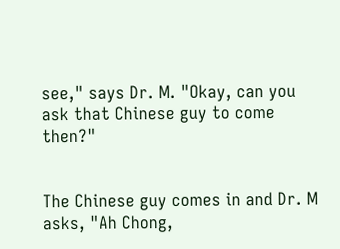see," says Dr. M. "Okay, can you ask that Chinese guy to come then?"


The Chinese guy comes in and Dr. M asks, "Ah Chong,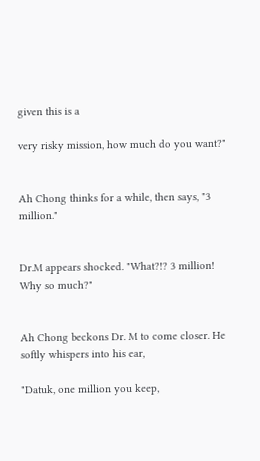given this is a

very risky mission, how much do you want?"


Ah Chong thinks for a while, then says, "3 million."


Dr.M appears shocked. "What?!? 3 million! Why so much?"


Ah Chong beckons Dr. M to come closer. He softly whispers into his ear,

"Datuk, one million you keep,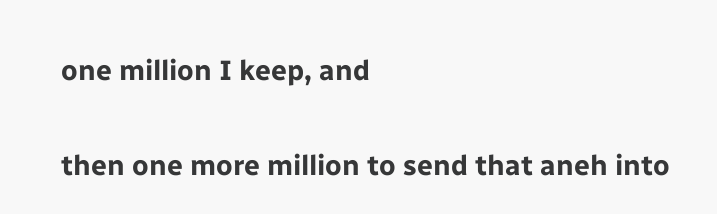one million I keep, and

then one more million to send that aneh into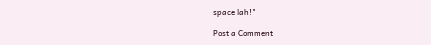space lah!"

Post a Comment